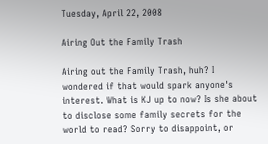Tuesday, April 22, 2008

Airing Out the Family Trash

Airing out the Family Trash, huh? I wondered if that would spark anyone's interest. What is KJ up to now? Is she about to disclose some family secrets for the world to read? Sorry to disappoint, or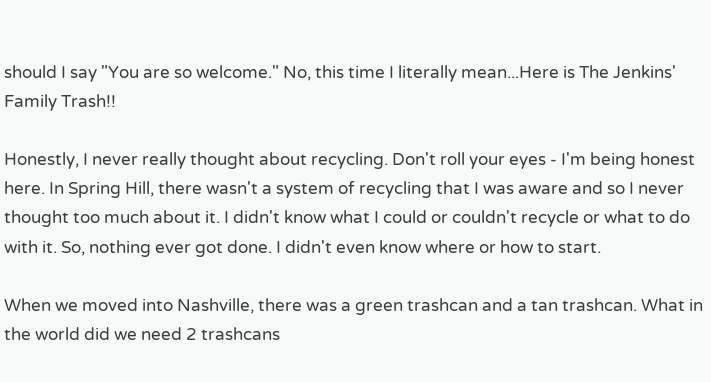should I say "You are so welcome." No, this time I literally mean...Here is The Jenkins' Family Trash!!

Honestly, I never really thought about recycling. Don't roll your eyes - I'm being honest here. In Spring Hill, there wasn't a system of recycling that I was aware and so I never thought too much about it. I didn't know what I could or couldn't recycle or what to do with it. So, nothing ever got done. I didn't even know where or how to start.

When we moved into Nashville, there was a green trashcan and a tan trashcan. What in the world did we need 2 trashcans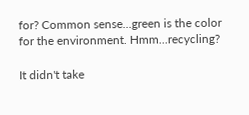for? Common sense...green is the color for the environment. Hmm...recycling?

It didn't take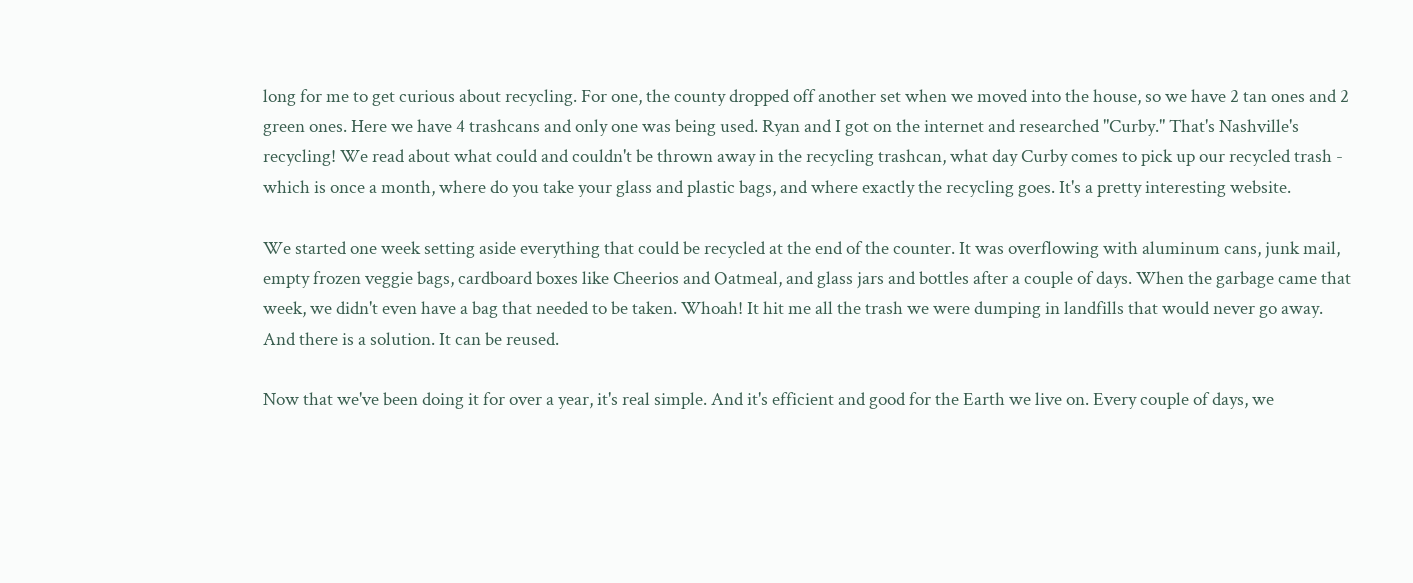long for me to get curious about recycling. For one, the county dropped off another set when we moved into the house, so we have 2 tan ones and 2 green ones. Here we have 4 trashcans and only one was being used. Ryan and I got on the internet and researched "Curby." That's Nashville's recycling! We read about what could and couldn't be thrown away in the recycling trashcan, what day Curby comes to pick up our recycled trash - which is once a month, where do you take your glass and plastic bags, and where exactly the recycling goes. It's a pretty interesting website.

We started one week setting aside everything that could be recycled at the end of the counter. It was overflowing with aluminum cans, junk mail, empty frozen veggie bags, cardboard boxes like Cheerios and Oatmeal, and glass jars and bottles after a couple of days. When the garbage came that week, we didn't even have a bag that needed to be taken. Whoah! It hit me all the trash we were dumping in landfills that would never go away. And there is a solution. It can be reused.

Now that we've been doing it for over a year, it's real simple. And it's efficient and good for the Earth we live on. Every couple of days, we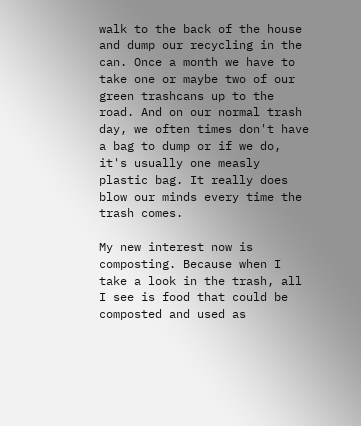walk to the back of the house and dump our recycling in the can. Once a month we have to take one or maybe two of our green trashcans up to the road. And on our normal trash day, we often times don't have a bag to dump or if we do, it's usually one measly plastic bag. It really does blow our minds every time the trash comes.

My new interest now is composting. Because when I take a look in the trash, all I see is food that could be composted and used as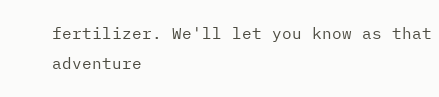fertilizer. We'll let you know as that adventure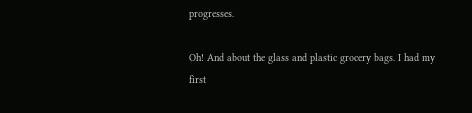progresses.

Oh! And about the glass and plastic grocery bags. I had my first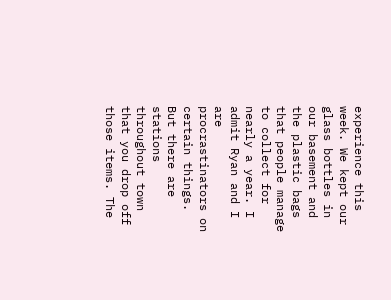experience this week. We kept our glass bottles in our basement and the plastic bags that people manage to collect for nearly a year. I admit Ryan and I are procrastinators on certain things. But there are stations throughout town that you drop off those items. The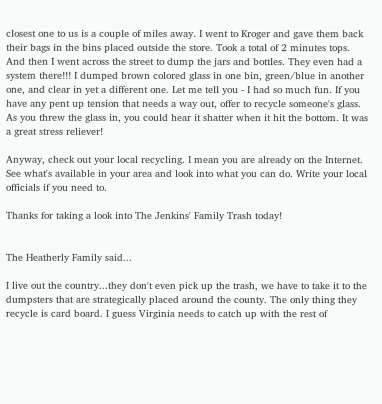closest one to us is a couple of miles away. I went to Kroger and gave them back their bags in the bins placed outside the store. Took a total of 2 minutes tops. And then I went across the street to dump the jars and bottles. They even had a system there!!! I dumped brown colored glass in one bin, green/blue in another one, and clear in yet a different one. Let me tell you - I had so much fun. If you have any pent up tension that needs a way out, offer to recycle someone's glass. As you threw the glass in, you could hear it shatter when it hit the bottom. It was a great stress reliever!

Anyway, check out your local recycling. I mean you are already on the Internet. See what's available in your area and look into what you can do. Write your local officials if you need to.

Thanks for taking a look into The Jenkins' Family Trash today!


The Heatherly Family said...

I live out the country...they don't even pick up the trash, we have to take it to the dumpsters that are strategically placed around the county. The only thing they recycle is card board. I guess Virginia needs to catch up with the rest of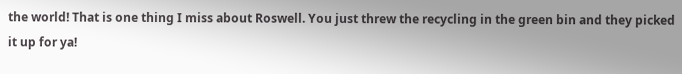the world! That is one thing I miss about Roswell. You just threw the recycling in the green bin and they picked it up for ya!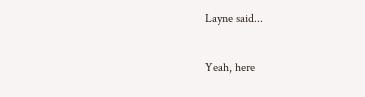Layne said...

Yeah, here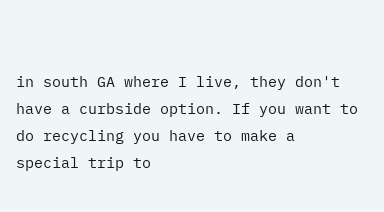in south GA where I live, they don't have a curbside option. If you want to do recycling you have to make a special trip to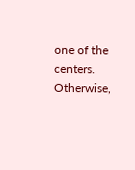one of the centers. Otherwise,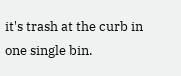it's trash at the curb in one single bin.